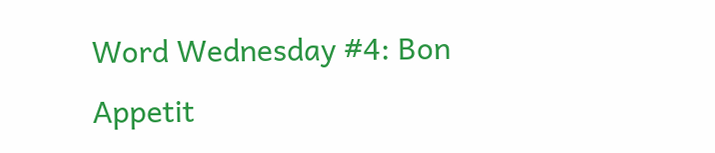Word Wednesday #4: Bon Appetit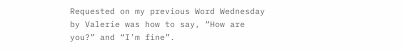Requested on my previous Word Wednesday by Valerie was how to say, “How are you?” and “I’m fine”.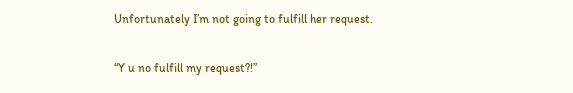Unfortunately I’m not going to fulfill her request.

“Y u no fulfill my request?!”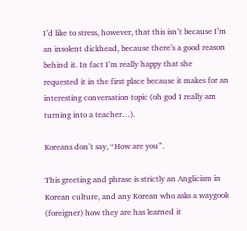I’d like to stress, however, that this isn’t because I’m an insolent dickhead, because there’s a good reason behind it. In fact I’m really happy that she requested it in the first place because it makes for an interesting conversation topic (oh god I really am turning into a teacher…).

Koreans don’t say, “How are you”.

This greeting and phrase is strictly an Anglicism in Korean culture, and any Korean who asks a waygook (foreigner) how they are has learned it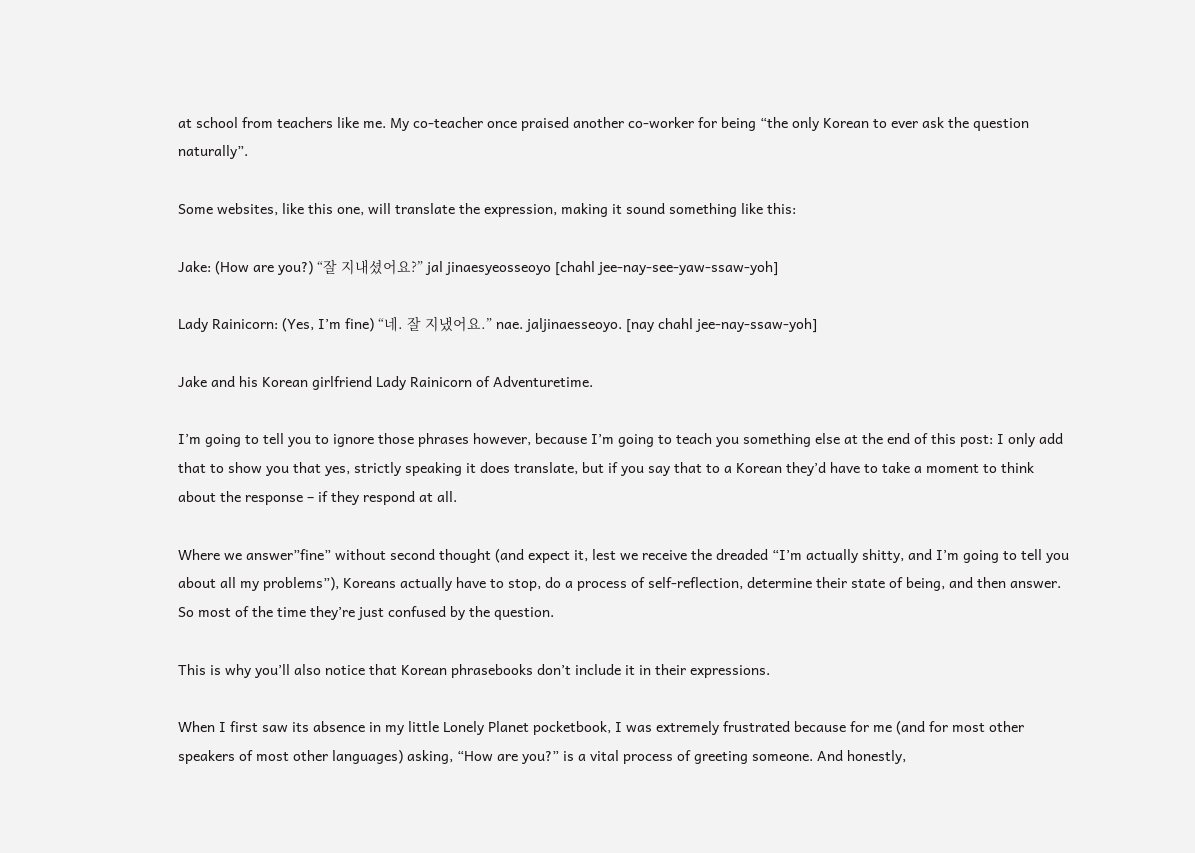at school from teachers like me. My co-teacher once praised another co-worker for being “the only Korean to ever ask the question naturally”.

Some websites, like this one, will translate the expression, making it sound something like this:

Jake: (How are you?) “잘 지내셨어요?” jal jinaesyeosseoyo [chahl jee-nay-see-yaw-ssaw-yoh]

Lady Rainicorn: (Yes, I’m fine) “네. 잘 지냈어요.” nae. jaljinaesseoyo. [nay chahl jee-nay-ssaw-yoh]

Jake and his Korean girlfriend Lady Rainicorn of Adventuretime.

I’m going to tell you to ignore those phrases however, because I’m going to teach you something else at the end of this post: I only add that to show you that yes, strictly speaking it does translate, but if you say that to a Korean they’d have to take a moment to think about the response – if they respond at all.

Where we answer”fine” without second thought (and expect it, lest we receive the dreaded “I’m actually shitty, and I’m going to tell you about all my problems”), Koreans actually have to stop, do a process of self-reflection, determine their state of being, and then answer. So most of the time they’re just confused by the question.

This is why you’ll also notice that Korean phrasebooks don’t include it in their expressions.

When I first saw its absence in my little Lonely Planet pocketbook, I was extremely frustrated because for me (and for most other speakers of most other languages) asking, “How are you?” is a vital process of greeting someone. And honestly,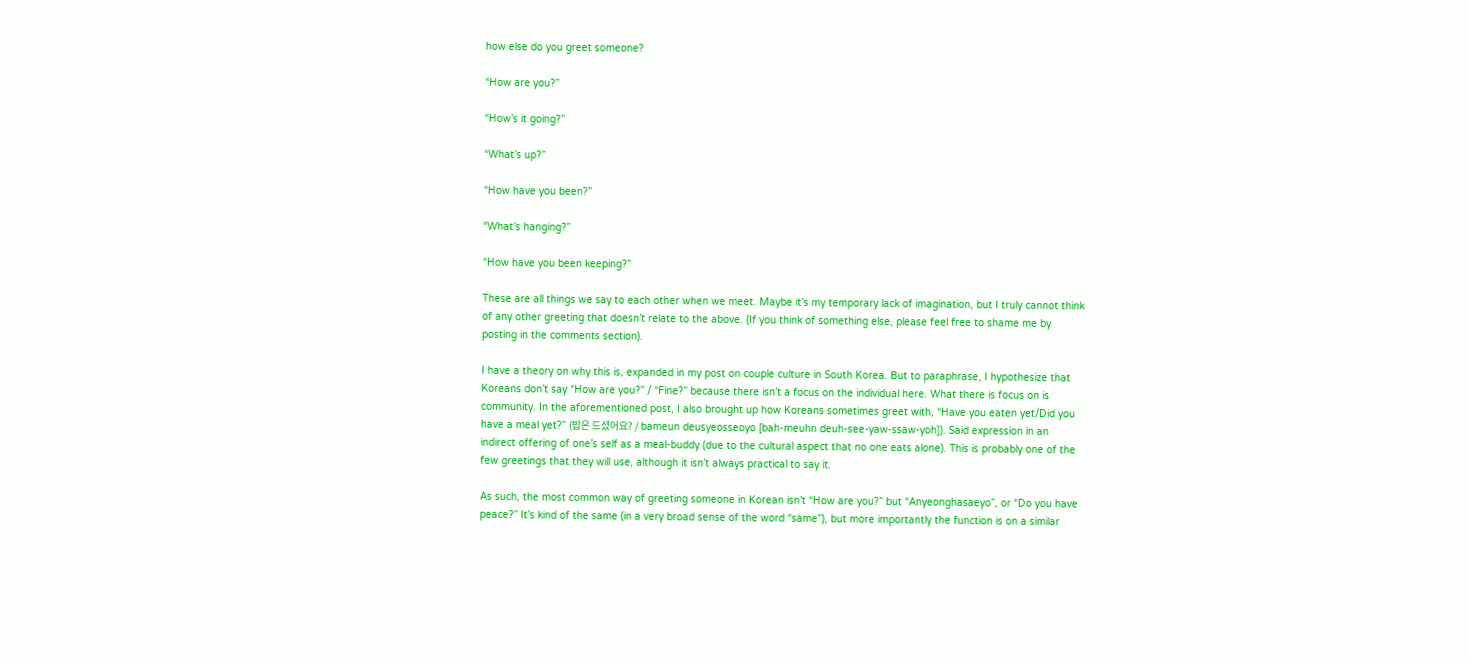how else do you greet someone?

“How are you?”

“How’s it going?”

“What’s up?”

“How have you been?”

“What’s hanging?”

“How have you been keeping?”

These are all things we say to each other when we meet. Maybe it’s my temporary lack of imagination, but I truly cannot think of any other greeting that doesn’t relate to the above. (If you think of something else, please feel free to shame me by posting in the comments section).

I have a theory on why this is, expanded in my post on couple culture in South Korea. But to paraphrase, I hypothesize that Koreans don’t say “How are you?” / “Fine?” because there isn’t a focus on the individual here. What there is focus on is community. In the aforementioned post, I also brought up how Koreans sometimes greet with, “Have you eaten yet/Did you have a meal yet?” (밥은 드셨어요? / bameun deusyeosseoyo [bah-meuhn deuh-see-yaw-ssaw-yoh]). Said expression in an indirect offering of one’s self as a meal-buddy (due to the cultural aspect that no one eats alone). This is probably one of the few greetings that they will use, although it isn’t always practical to say it.

As such, the most common way of greeting someone in Korean isn’t “How are you?” but “Anyeonghasaeyo”, or “Do you have peace?” It’s kind of the same (in a very broad sense of the word “same”), but more importantly the function is on a similar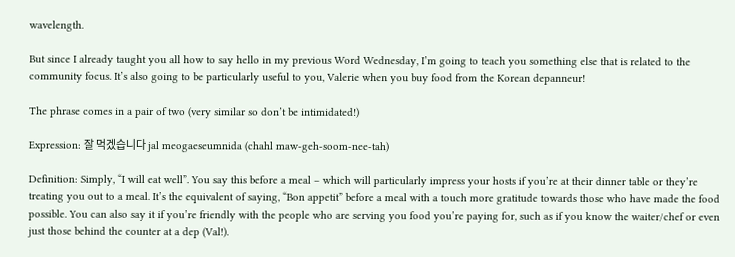wavelength.

But since I already taught you all how to say hello in my previous Word Wednesday, I’m going to teach you something else that is related to the community focus. It’s also going to be particularly useful to you, Valerie when you buy food from the Korean depanneur!

The phrase comes in a pair of two (very similar so don’t be intimidated!)

Expression: 잘 먹겠습니다 jal meogaeseumnida (chahl maw-geh-soom-nee-tah)

Definition: Simply, “I will eat well”. You say this before a meal – which will particularly impress your hosts if you’re at their dinner table or they’re treating you out to a meal. It’s the equivalent of saying, “Bon appetit” before a meal with a touch more gratitude towards those who have made the food possible. You can also say it if you’re friendly with the people who are serving you food you’re paying for, such as if you know the waiter/chef or even just those behind the counter at a dep (Val!).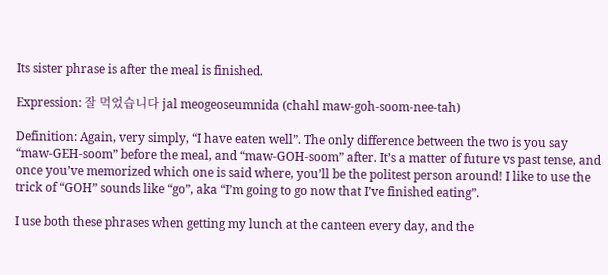Its sister phrase is after the meal is finished.

Expression: 잘 먹었습니다 jal meogeoseumnida (chahl maw-goh-soom-nee-tah)

Definition: Again, very simply, “I have eaten well”. The only difference between the two is you say “maw-GEH-soom” before the meal, and “maw-GOH-soom” after. It’s a matter of future vs past tense, and once you’ve memorized which one is said where, you’ll be the politest person around! I like to use the trick of “GOH” sounds like “go”, aka “I’m going to go now that I’ve finished eating”.

I use both these phrases when getting my lunch at the canteen every day, and the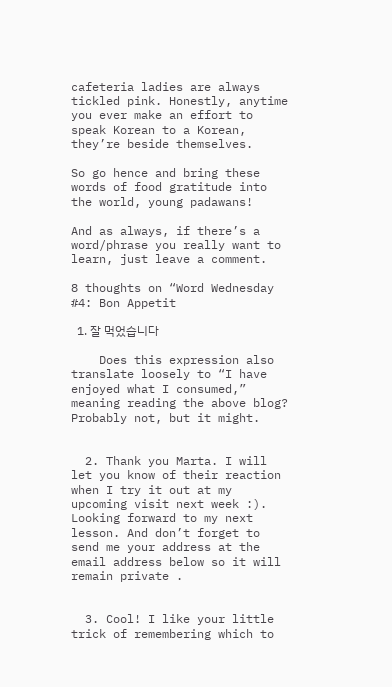cafeteria ladies are always tickled pink. Honestly, anytime you ever make an effort to speak Korean to a Korean, they’re beside themselves.

So go hence and bring these words of food gratitude into the world, young padawans!

And as always, if there’s a word/phrase you really want to learn, just leave a comment.

8 thoughts on “Word Wednesday #4: Bon Appetit

  1. 잘 먹었습니다

    Does this expression also translate loosely to “I have enjoyed what I consumed,” meaning reading the above blog? Probably not, but it might.


  2. Thank you Marta. I will let you know of their reaction when I try it out at my upcoming visit next week :). Looking forward to my next lesson. And don’t forget to send me your address at the email address below so it will remain private .


  3. Cool! I like your little trick of remembering which to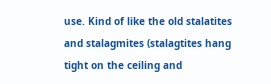use. Kind of like the old stalatites and stalagmites (stalagtites hang tight on the ceiling and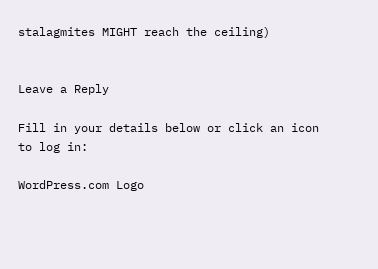stalagmites MIGHT reach the ceiling)


Leave a Reply

Fill in your details below or click an icon to log in:

WordPress.com Logo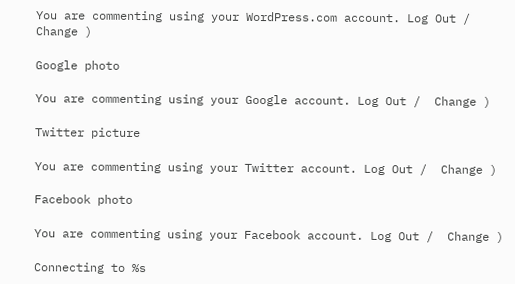You are commenting using your WordPress.com account. Log Out /  Change )

Google photo

You are commenting using your Google account. Log Out /  Change )

Twitter picture

You are commenting using your Twitter account. Log Out /  Change )

Facebook photo

You are commenting using your Facebook account. Log Out /  Change )

Connecting to %s